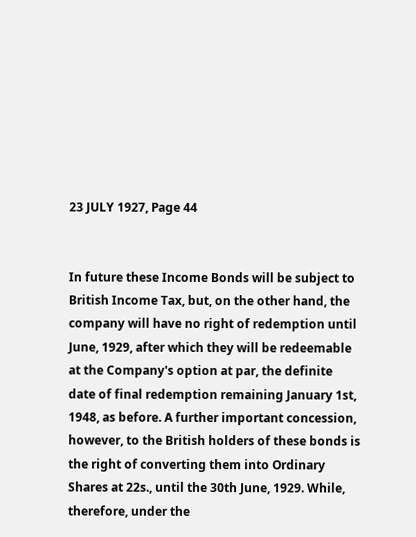23 JULY 1927, Page 44


In future these Income Bonds will be subject to British Income Tax, but, on the other hand, the company will have no right of redemption until June, 1929, after which they will be redeemable at the Company's option at par, the definite date of final redemption remaining January 1st, 1948, as before. A further important concession, however, to the British holders of these bonds is the right of converting them into Ordinary Shares at 22s., until the 30th June, 1929. While, therefore, under the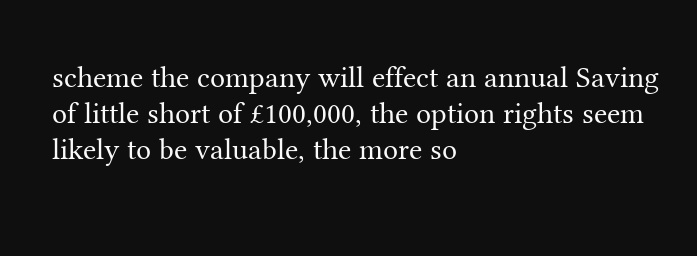scheme the company will effect an annual Saving of little short of £100,000, the option rights seem likely to be valuable, the more so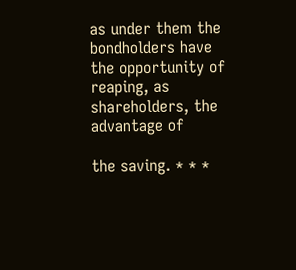as under them the bondholders have the opportunity of reaping, as shareholders, the advantage of

the saving. * * *